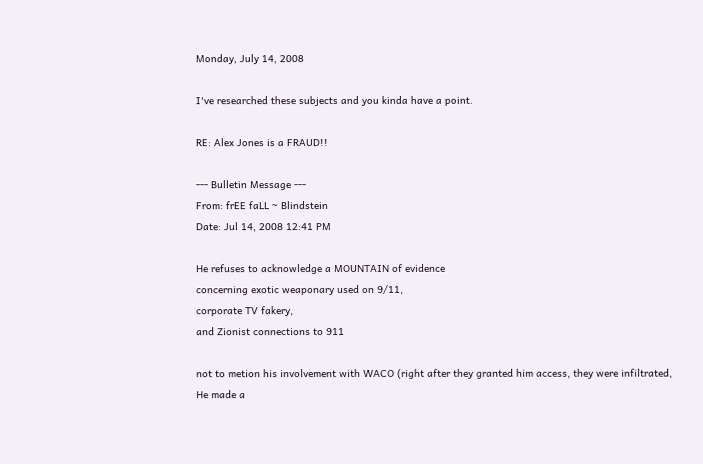Monday, July 14, 2008

I've researched these subjects and you kinda have a point.

RE: Alex Jones is a FRAUD!!

--- Bulletin Message ---
From: frEE faLL ~ Blindstein
Date: Jul 14, 2008 12:41 PM

He refuses to acknowledge a MOUNTAIN of evidence
concerning exotic weaponary used on 9/11,
corporate TV fakery,
and Zionist connections to 911

not to metion his involvement with WACO (right after they granted him access, they were infiltrated,
He made a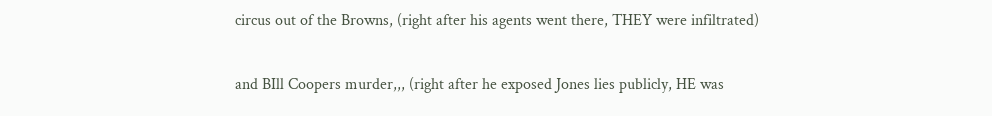circus out of the Browns, (right after his agents went there, THEY were infiltrated)

and BIll Coopers murder,,, (right after he exposed Jones lies publicly, HE was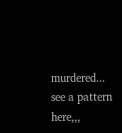murdered... see a pattern here,,,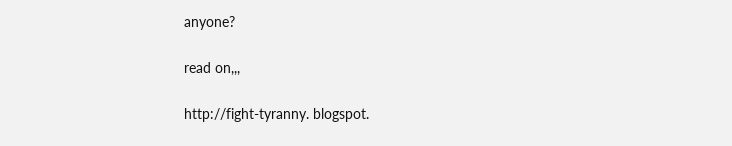anyone?

read on,,,

http://fight-tyranny. blogspot.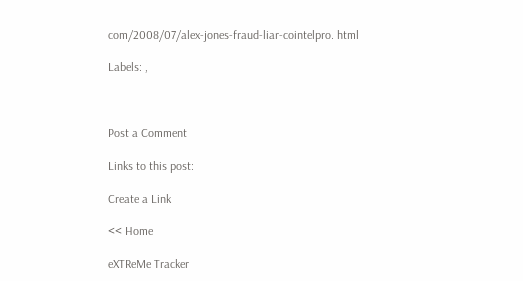com/2008/07/alex-jones-fraud-liar-cointelpro. html

Labels: ,



Post a Comment

Links to this post:

Create a Link

<< Home

eXTReMe Tracker